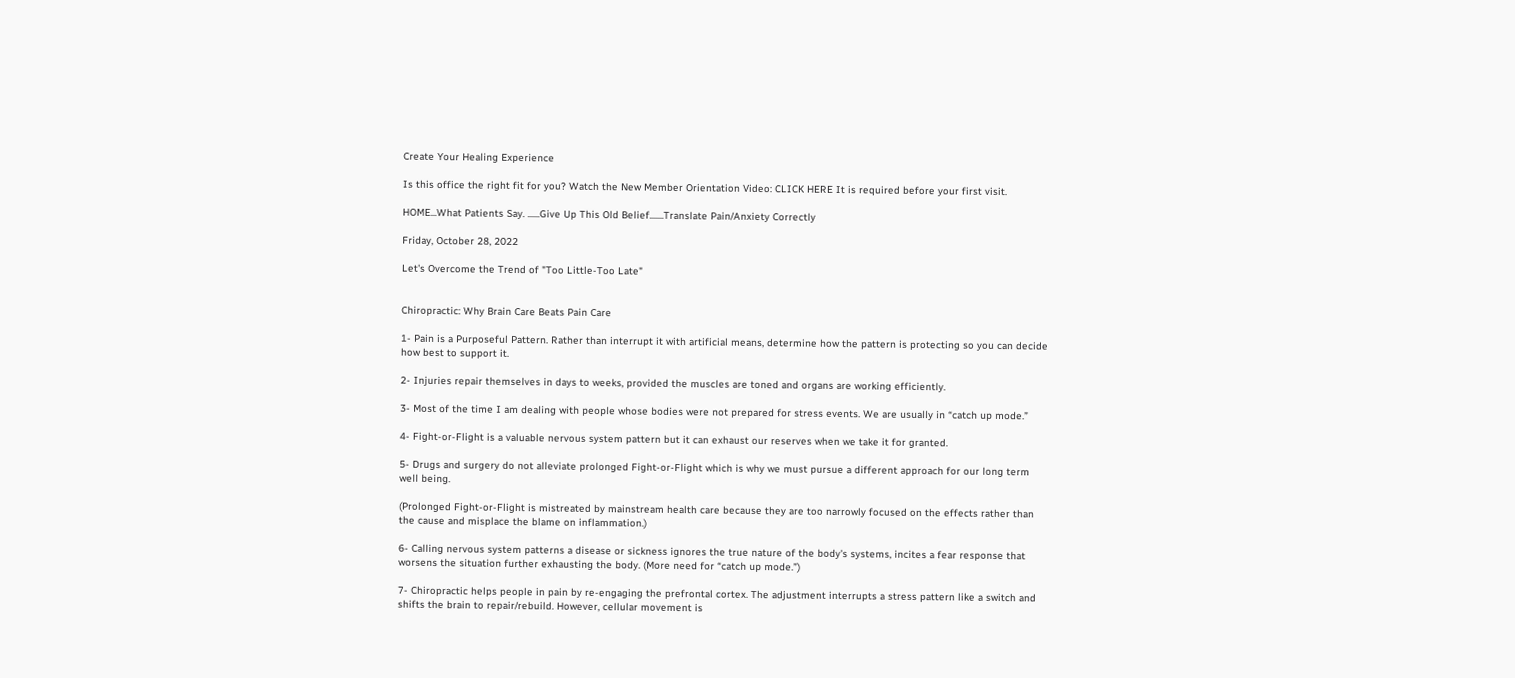Create Your Healing Experience

Is this office the right fit for you? Watch the New Member Orientation Video: CLICK HERE It is required before your first visit.

HOME...What Patients Say. ......Give Up This Old Belief.......Translate Pain/Anxiety Correctly

Friday, October 28, 2022

Let's Overcome the Trend of "Too Little-Too Late"


Chiropractic: Why Brain Care Beats Pain Care

1- Pain is a Purposeful Pattern. Rather than interrupt it with artificial means, determine how the pattern is protecting so you can decide how best to support it.

2- Injuries repair themselves in days to weeks, provided the muscles are toned and organs are working efficiently.

3- Most of the time I am dealing with people whose bodies were not prepared for stress events. We are usually in “catch up mode.”

4- Fight-or-Flight is a valuable nervous system pattern but it can exhaust our reserves when we take it for granted.

5- Drugs and surgery do not alleviate prolonged Fight-or-Flight which is why we must pursue a different approach for our long term well being.

(Prolonged Fight-or-Flight is mistreated by mainstream health care because they are too narrowly focused on the effects rather than the cause and misplace the blame on inflammation.)

6- Calling nervous system patterns a disease or sickness ignores the true nature of the body's systems, incites a fear response that worsens the situation further exhausting the body. (More need for “catch up mode.”)

7- Chiropractic helps people in pain by re-engaging the prefrontal cortex. The adjustment interrupts a stress pattern like a switch and shifts the brain to repair/rebuild. However, cellular movement is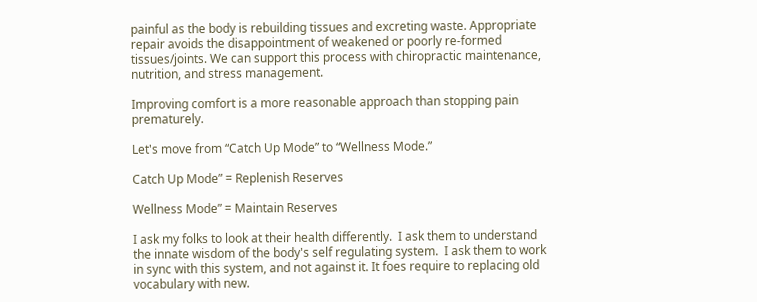painful as the body is rebuilding tissues and excreting waste. Appropriate repair avoids the disappointment of weakened or poorly re-formed tissues/joints. We can support this process with chiropractic maintenance, nutrition, and stress management.

Improving comfort is a more reasonable approach than stopping pain prematurely.

Let's move from “Catch Up Mode” to “Wellness Mode.”

Catch Up Mode” = Replenish Reserves

Wellness Mode” = Maintain Reserves

I ask my folks to look at their health differently.  I ask them to understand the innate wisdom of the body's self regulating system.  I ask them to work in sync with this system, and not against it. It foes require to replacing old vocabulary with new.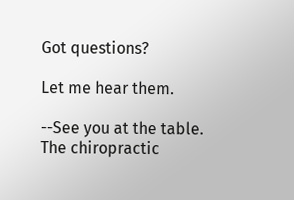Got questions?

Let me hear them.

--See you at the table.  The chiropractic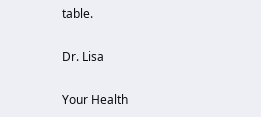table.

Dr. Lisa

Your Health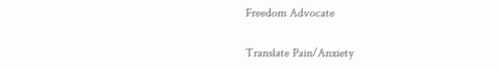Freedom Advocate

Translate Pain/Anxiety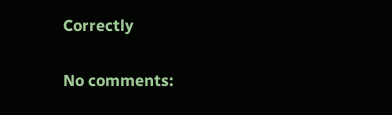Correctly

No comments: